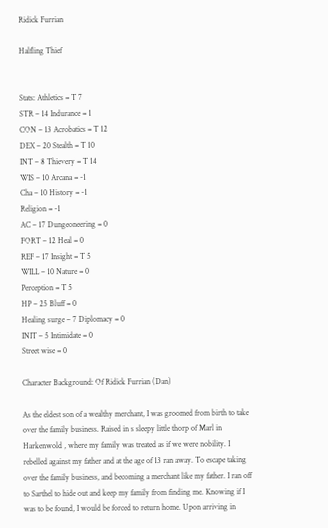Ridick Furrian

Halfling Thief


Stats: Athletics = T 7
STR – 14 Indurance = 1
CON – 13 Acrobatics = T 12
DEX – 20 Stealth = T 10
INT – 8 Thievery = T 14
WIS – 10 Arcana = -1
Cha – 10 History = -1
Religion = -1
AC – 17 Dungeoneering = 0
FORT – 12 Heal = 0
REF – 17 Insight = T 5
WILL – 10 Nature = 0
Perception = T 5
HP – 25 Bluff = 0
Healing surge – 7 Diplomacy = 0
INIT – 5 Intimidate = 0
Street wise = 0

Character Background: Of Ridick Furrian (Dan)

As the eldest son of a wealthy merchant, I was groomed from birth to take over the family business. Raised in s sleepy little thorp of Marl in Harkenwold , where my family was treated as if we were nobility. I rebelled against my father and at the age of 13 ran away. To escape taking over the family business, and becoming a merchant like my father. I ran off to Sarthel to hide out and keep my family from finding me. Knowing if I was to be found, I would be forced to return home. Upon arriving in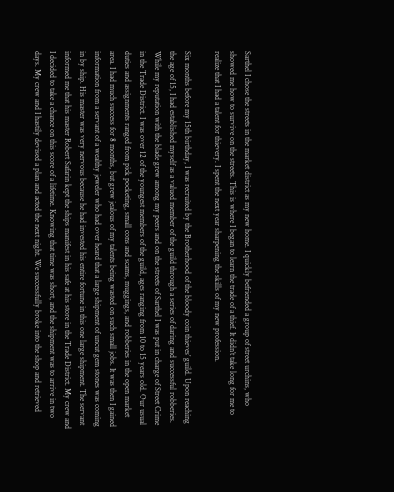Sarthel I chose the streets in the market district as my new home. I quickly befriended a group of street urchins, who showed me how to survive on the streets. This is where I began to learn the trade of a thief. It didn’t take long for me to realize that I had a talent for thievery. I spent the next year sharpening the skills of my new profession.

Six months before my 15th birthday, I was recruited by the Brotherhood of the bloody coin thieves’ guild. Upon reaching the age of 15, I had established myself as a valued member of the guild through a series of daring and successful robberies. While my reputation with the blade grew among my peers and on the streets of Sarthel I was put in charge of Street Crime in the Trade District. I was over 12 of the youngest members of the guild, ages ranging from 10 to 15 years old. Our usual duties and assignments ranged from pick pocketing, small cons and scams, muggings, and robberies in the open market area. I had much success for 8 months, but grew jealous of my talents being wasted on such small jobs. It was then I gained information from a servant of a wealthy jeweler who had over heard that a large shipment of uncut gem stones was coming in by ship. His master was very nervous because he had invested his entire fortune in this one large shipment. The servant informed me that his master Robert Safarin kept the ships manifest in his safe at his store in the Trade District. My crew and I decided to take a chance on this score of a lifetime. Knowing that time was short, and the shipment was to arrive in two days. My crew and I hastily devised a plan and acted the next night. We successfully broke into the shop and retrieved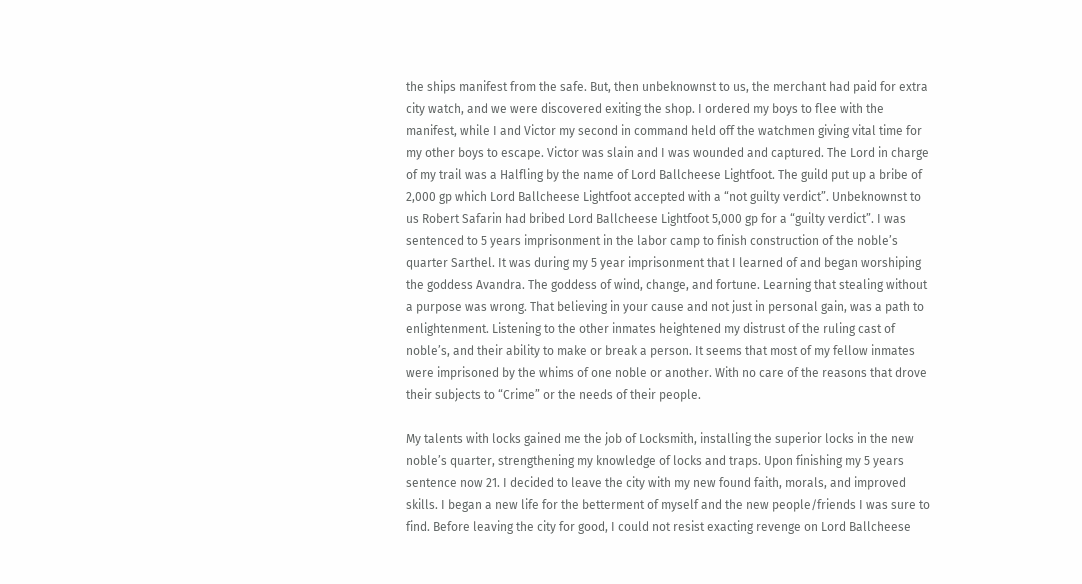the ships manifest from the safe. But, then unbeknownst to us, the merchant had paid for extra city watch, and we were discovered exiting the shop. I ordered my boys to flee with the manifest, while I and Victor my second in command held off the watchmen giving vital time for my other boys to escape. Victor was slain and I was wounded and captured. The Lord in charge of my trail was a Halfling by the name of Lord Ballcheese Lightfoot. The guild put up a bribe of 2,000 gp which Lord Ballcheese Lightfoot accepted with a “not guilty verdict”. Unbeknownst to us Robert Safarin had bribed Lord Ballcheese Lightfoot 5,000 gp for a “guilty verdict”. I was sentenced to 5 years imprisonment in the labor camp to finish construction of the noble’s quarter Sarthel. It was during my 5 year imprisonment that I learned of and began worshiping the goddess Avandra. The goddess of wind, change, and fortune. Learning that stealing without a purpose was wrong. That believing in your cause and not just in personal gain, was a path to enlightenment. Listening to the other inmates heightened my distrust of the ruling cast of noble’s, and their ability to make or break a person. It seems that most of my fellow inmates were imprisoned by the whims of one noble or another. With no care of the reasons that drove their subjects to “Crime” or the needs of their people.

My talents with locks gained me the job of Locksmith, installing the superior locks in the new noble’s quarter, strengthening my knowledge of locks and traps. Upon finishing my 5 years sentence now 21. I decided to leave the city with my new found faith, morals, and improved skills. I began a new life for the betterment of myself and the new people/friends I was sure to find. Before leaving the city for good, I could not resist exacting revenge on Lord Ballcheese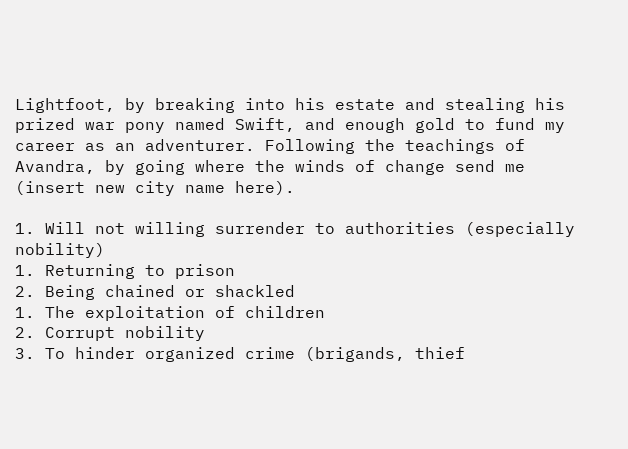Lightfoot, by breaking into his estate and stealing his prized war pony named Swift, and enough gold to fund my career as an adventurer. Following the teachings of Avandra, by going where the winds of change send me (insert new city name here).

1. Will not willing surrender to authorities (especially nobility)
1. Returning to prison
2. Being chained or shackled
1. The exploitation of children
2. Corrupt nobility
3. To hinder organized crime (brigands, thief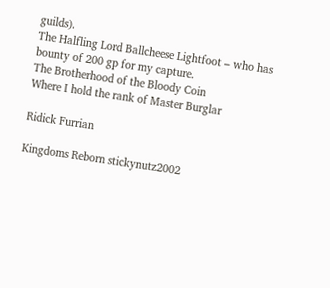guilds).
The Halfling Lord Ballcheese Lightfoot – who has bounty of 200 gp for my capture.
The Brotherhood of the Bloody Coin
Where I hold the rank of Master Burglar

Ridick Furrian

Kingdoms Reborn stickynutz2002